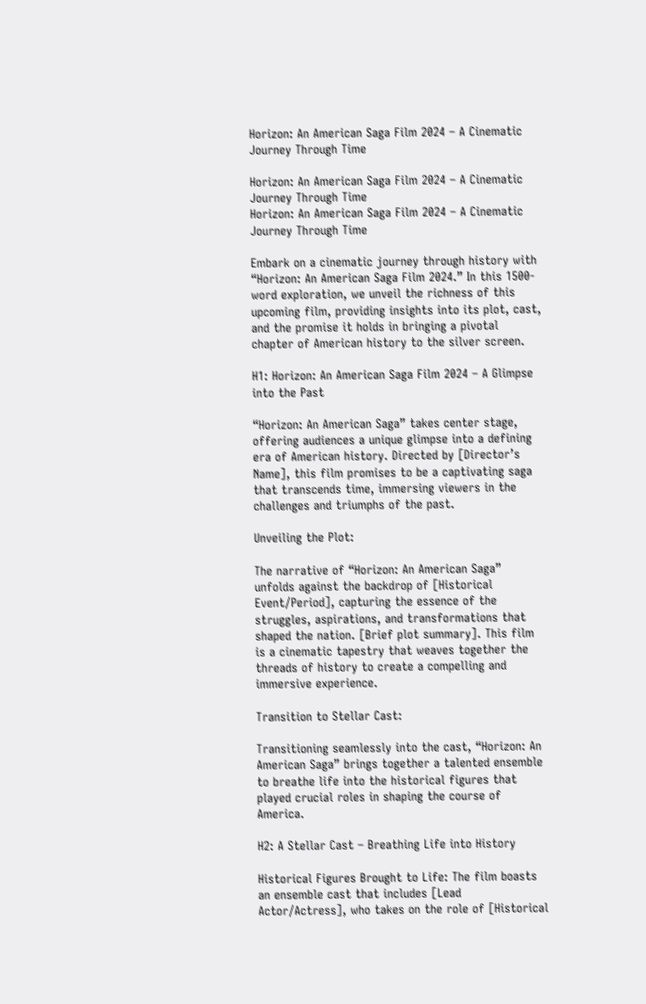Horizon: An American Saga Film 2024 – A Cinematic Journey Through Time

Horizon: An American Saga Film 2024 – A Cinematic Journey Through Time
Horizon: An American Saga Film 2024 – A Cinematic Journey Through Time

Embark on a cinematic journey through history with “Horizon: An American Saga Film 2024.” In this 1500-word exploration, we unveil the richness of this upcoming film, providing insights into its plot, cast, and the promise it holds in bringing a pivotal chapter of American history to the silver screen.

H1: Horizon: An American Saga Film 2024 – A Glimpse into the Past

“Horizon: An American Saga” takes center stage, offering audiences a unique glimpse into a defining era of American history. Directed by [Director’s Name], this film promises to be a captivating saga that transcends time, immersing viewers in the challenges and triumphs of the past.

Unveiling the Plot:

The narrative of “Horizon: An American Saga” unfolds against the backdrop of [Historical Event/Period], capturing the essence of the struggles, aspirations, and transformations that shaped the nation. [Brief plot summary]. This film is a cinematic tapestry that weaves together the threads of history to create a compelling and immersive experience.

Transition to Stellar Cast:

Transitioning seamlessly into the cast, “Horizon: An American Saga” brings together a talented ensemble to breathe life into the historical figures that played crucial roles in shaping the course of America.

H2: A Stellar Cast – Breathing Life into History

Historical Figures Brought to Life: The film boasts an ensemble cast that includes [Lead Actor/Actress], who takes on the role of [Historical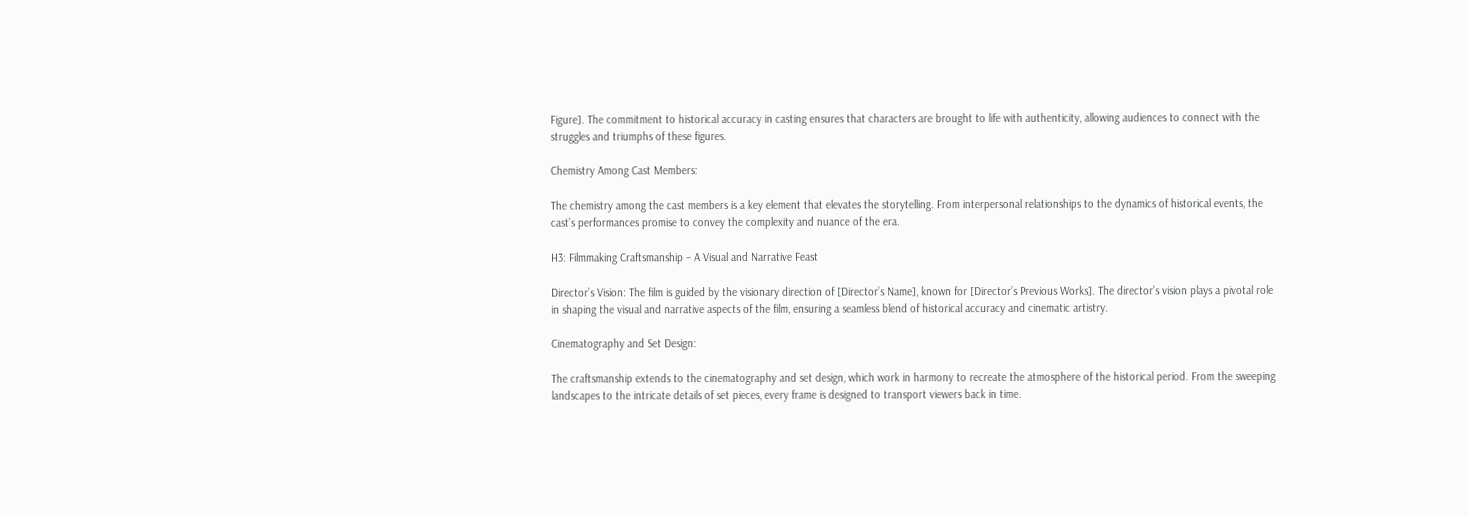Figure]. The commitment to historical accuracy in casting ensures that characters are brought to life with authenticity, allowing audiences to connect with the struggles and triumphs of these figures.

Chemistry Among Cast Members:

The chemistry among the cast members is a key element that elevates the storytelling. From interpersonal relationships to the dynamics of historical events, the cast’s performances promise to convey the complexity and nuance of the era.

H3: Filmmaking Craftsmanship – A Visual and Narrative Feast

Director’s Vision: The film is guided by the visionary direction of [Director’s Name], known for [Director’s Previous Works]. The director’s vision plays a pivotal role in shaping the visual and narrative aspects of the film, ensuring a seamless blend of historical accuracy and cinematic artistry.

Cinematography and Set Design:

The craftsmanship extends to the cinematography and set design, which work in harmony to recreate the atmosphere of the historical period. From the sweeping landscapes to the intricate details of set pieces, every frame is designed to transport viewers back in time.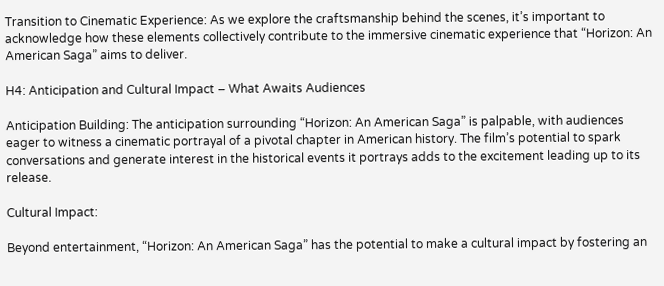Transition to Cinematic Experience: As we explore the craftsmanship behind the scenes, it’s important to acknowledge how these elements collectively contribute to the immersive cinematic experience that “Horizon: An American Saga” aims to deliver.

H4: Anticipation and Cultural Impact – What Awaits Audiences

Anticipation Building: The anticipation surrounding “Horizon: An American Saga” is palpable, with audiences eager to witness a cinematic portrayal of a pivotal chapter in American history. The film’s potential to spark conversations and generate interest in the historical events it portrays adds to the excitement leading up to its release.

Cultural Impact:

Beyond entertainment, “Horizon: An American Saga” has the potential to make a cultural impact by fostering an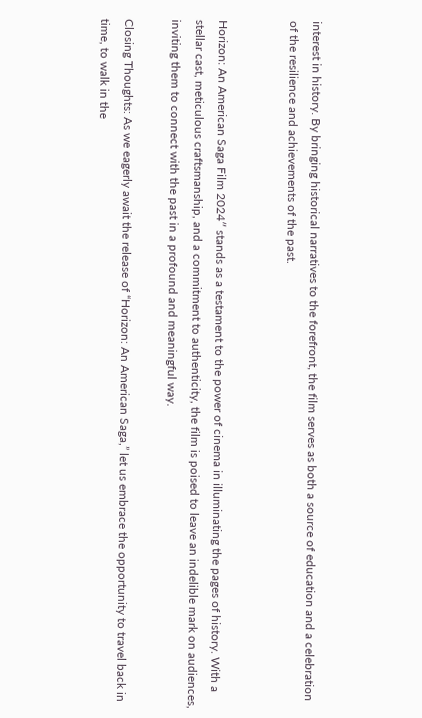interest in history. By bringing historical narratives to the forefront, the film serves as both a source of education and a celebration of the resilience and achievements of the past.


Horizon: An American Saga Film 2024″ stands as a testament to the power of cinema in illuminating the pages of history. With a stellar cast, meticulous craftsmanship, and a commitment to authenticity, the film is poised to leave an indelible mark on audiences, inviting them to connect with the past in a profound and meaningful way.

Closing Thoughts: As we eagerly await the release of “Horizon: An American Saga,” let us embrace the opportunity to travel back in time, to walk in the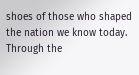shoes of those who shaped the nation we know today. Through the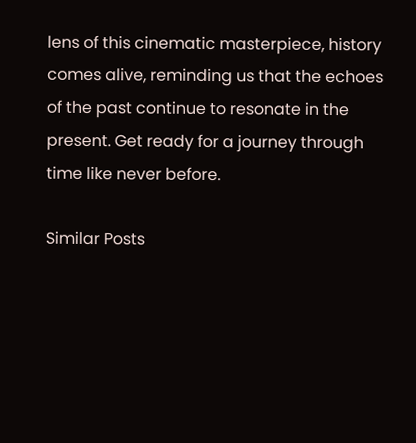lens of this cinematic masterpiece, history comes alive, reminding us that the echoes of the past continue to resonate in the present. Get ready for a journey through time like never before.

Similar Posts